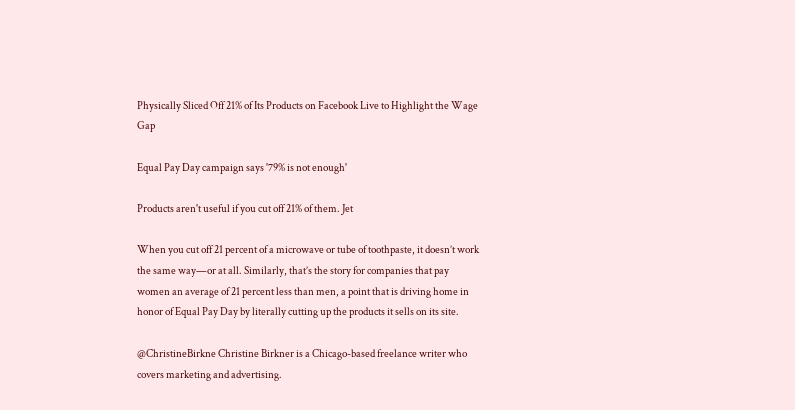Physically Sliced Off 21% of Its Products on Facebook Live to Highlight the Wage Gap

Equal Pay Day campaign says '79% is not enough'

Products aren't useful if you cut off 21% of them. Jet

When you cut off 21 percent of a microwave or tube of toothpaste, it doesn’t work the same way—or at all. Similarly, that’s the story for companies that pay women an average of 21 percent less than men, a point that is driving home in honor of Equal Pay Day by literally cutting up the products it sells on its site.

@ChristineBirkne Christine Birkner is a Chicago-based freelance writer who covers marketing and advertising.